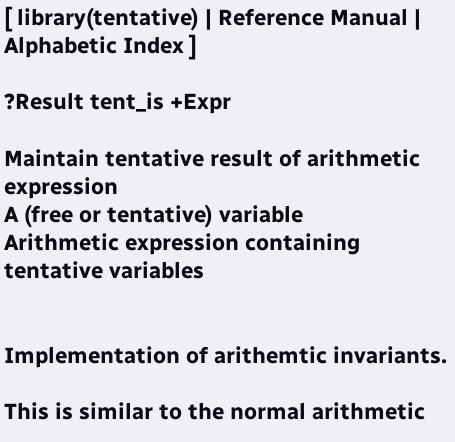[ library(tentative) | Reference Manual | Alphabetic Index ]

?Result tent_is +Expr

Maintain tentative result of arithmetic expression
A (free or tentative) variable
Arithmetic expression containing tentative variables


Implementation of arithemtic invariants.

This is similar to the normal arithmetic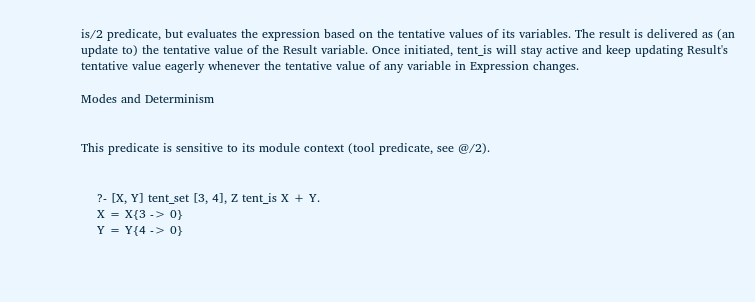is/2 predicate, but evaluates the expression based on the tentative values of its variables. The result is delivered as (an update to) the tentative value of the Result variable. Once initiated, tent_is will stay active and keep updating Result's tentative value eagerly whenever the tentative value of any variable in Expression changes.

Modes and Determinism


This predicate is sensitive to its module context (tool predicate, see @/2).


    ?- [X, Y] tent_set [3, 4], Z tent_is X + Y.
    X = X{3 -> 0}
    Y = Y{4 -> 0}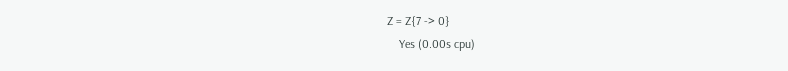Z = Z{7 -> 0}
    Yes (0.00s cpu)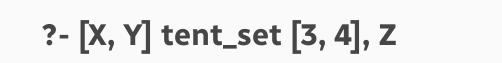?- [X, Y] tent_set [3, 4], Z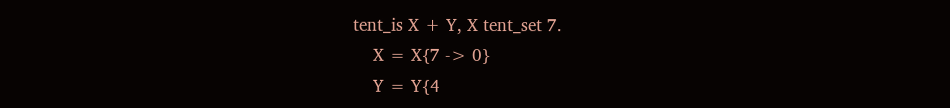tent_is X + Y, X tent_set 7.
    X = X{7 -> 0}
    Y = Y{4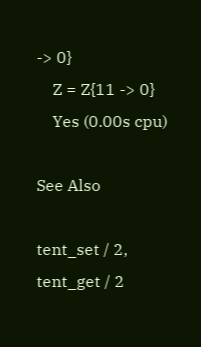-> 0}
    Z = Z{11 -> 0}
    Yes (0.00s cpu)

See Also

tent_set / 2, tent_get / 2